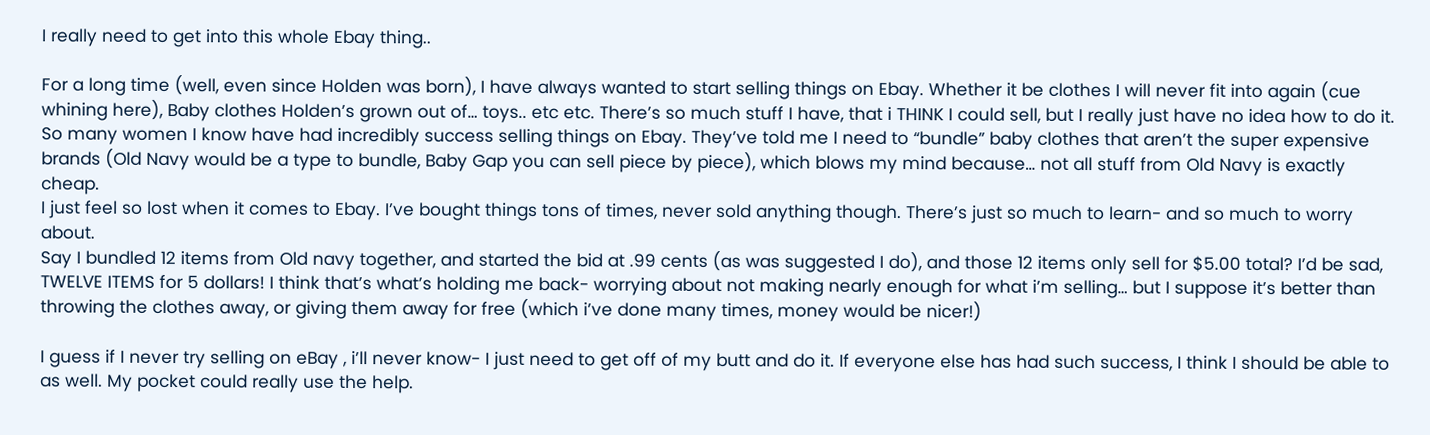I really need to get into this whole Ebay thing..

For a long time (well, even since Holden was born), I have always wanted to start selling things on Ebay. Whether it be clothes I will never fit into again (cue whining here), Baby clothes Holden’s grown out of… toys.. etc etc. There’s so much stuff I have, that i THINK I could sell, but I really just have no idea how to do it.
So many women I know have had incredibly success selling things on Ebay. They’ve told me I need to “bundle” baby clothes that aren’t the super expensive brands (Old Navy would be a type to bundle, Baby Gap you can sell piece by piece), which blows my mind because… not all stuff from Old Navy is exactly cheap.
I just feel so lost when it comes to Ebay. I’ve bought things tons of times, never sold anything though. There’s just so much to learn- and so much to worry about.
Say I bundled 12 items from Old navy together, and started the bid at .99 cents (as was suggested I do), and those 12 items only sell for $5.00 total? I’d be sad, TWELVE ITEMS for 5 dollars! I think that’s what’s holding me back- worrying about not making nearly enough for what i’m selling… but I suppose it’s better than throwing the clothes away, or giving them away for free (which i’ve done many times, money would be nicer!)

I guess if I never try selling on eBay , i’ll never know- I just need to get off of my butt and do it. If everyone else has had such success, I think I should be able to as well. My pocket could really use the help.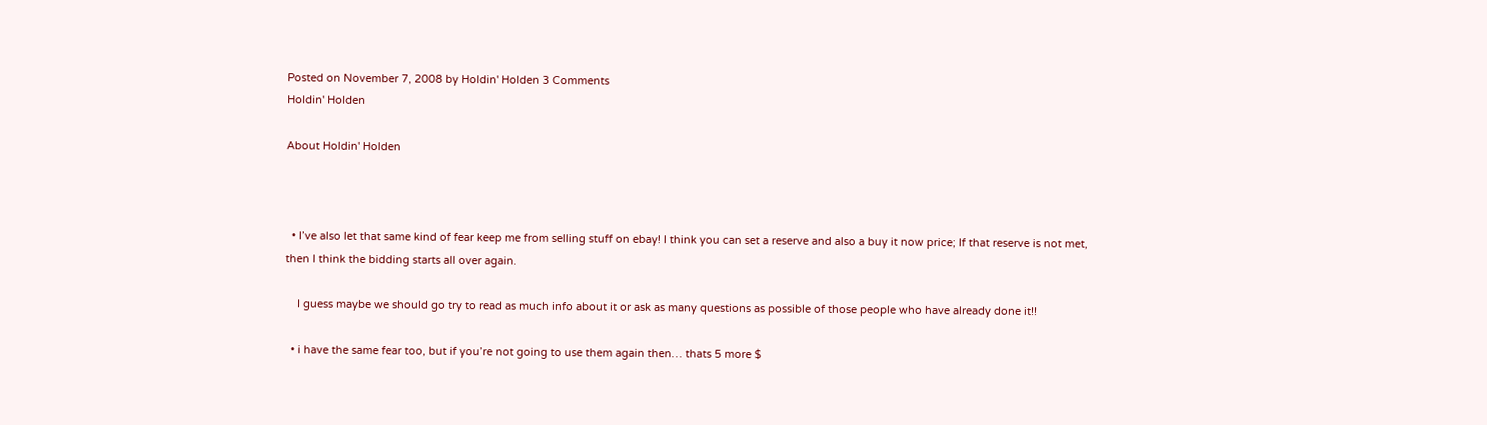Posted on November 7, 2008 by Holdin' Holden 3 Comments
Holdin' Holden

About Holdin' Holden



  • I’ve also let that same kind of fear keep me from selling stuff on ebay! I think you can set a reserve and also a buy it now price; If that reserve is not met, then I think the bidding starts all over again.

    I guess maybe we should go try to read as much info about it or ask as many questions as possible of those people who have already done it!!

  • i have the same fear too, but if you’re not going to use them again then… thats 5 more $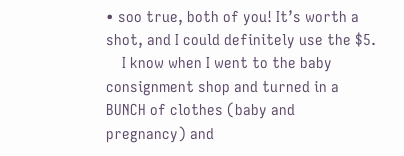• soo true, both of you! It’s worth a shot, and I could definitely use the $5.
    I know when I went to the baby consignment shop and turned in a BUNCH of clothes (baby and pregnancy) and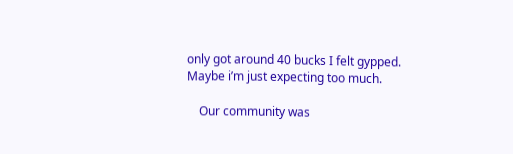only got around 40 bucks I felt gypped. Maybe i’m just expecting too much.

    Our community was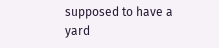supposed to have a yard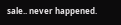sale.. never happened.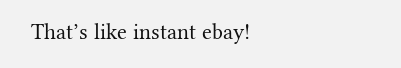That’s like instant ebay!